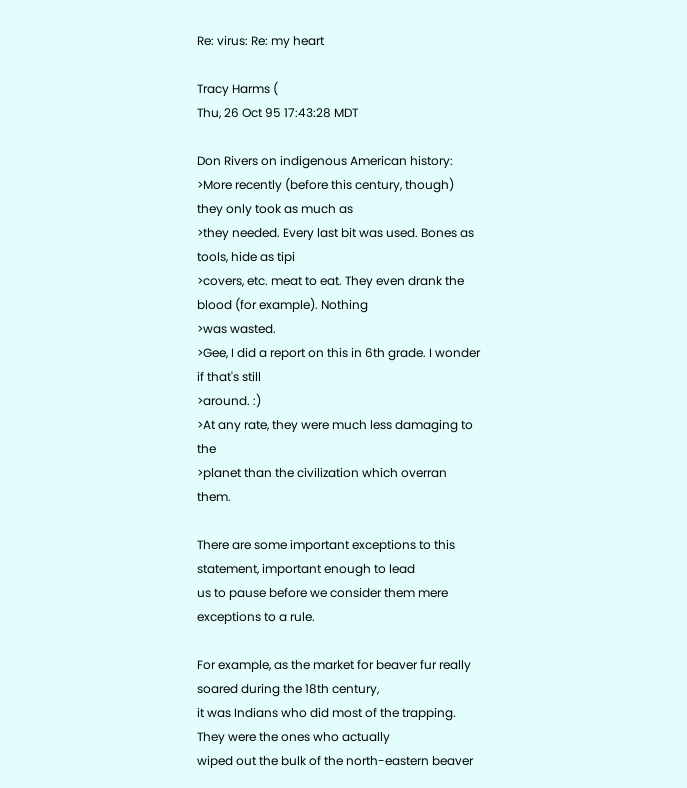Re: virus: Re: my heart

Tracy Harms (
Thu, 26 Oct 95 17:43:28 MDT

Don Rivers on indigenous American history:
>More recently (before this century, though) they only took as much as
>they needed. Every last bit was used. Bones as tools, hide as tipi
>covers, etc. meat to eat. They even drank the blood (for example). Nothing
>was wasted.
>Gee, I did a report on this in 6th grade. I wonder if that's still
>around. :)
>At any rate, they were much less damaging to the
>planet than the civilization which overran them.

There are some important exceptions to this statement, important enough to lead
us to pause before we consider them mere exceptions to a rule.

For example, as the market for beaver fur really soared during the 18th century,
it was Indians who did most of the trapping. They were the ones who actually
wiped out the bulk of the north-eastern beaver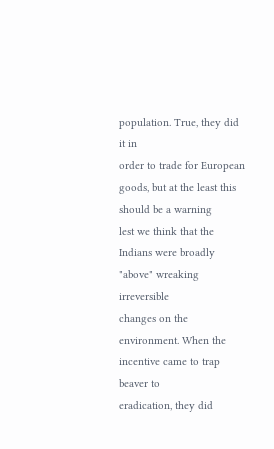population. True, they did it in
order to trade for European goods, but at the least this should be a warning
lest we think that the Indians were broadly "above" wreaking irreversible
changes on the environment. When the incentive came to trap beaver to
eradication, they did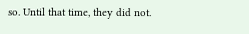so. Until that time, they did not.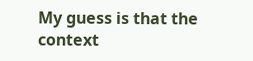My guess is that the context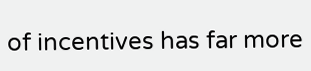of incentives has far more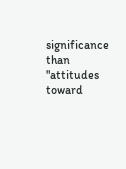significance than
"attitudes toward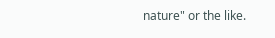nature" or the like.